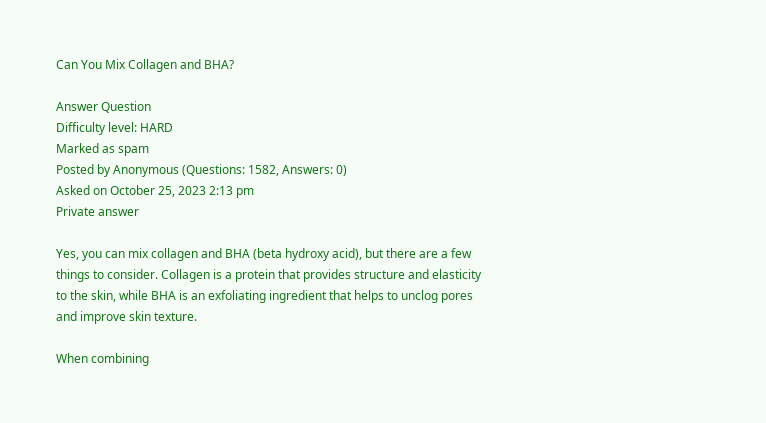Can You Mix Collagen and BHA?

Answer Question
Difficulty level: HARD
Marked as spam
Posted by Anonymous (Questions: 1582, Answers: 0)
Asked on October 25, 2023 2:13 pm
Private answer

Yes, you can mix collagen and BHA (beta hydroxy acid), but there are a few things to consider. Collagen is a protein that provides structure and elasticity to the skin, while BHA is an exfoliating ingredient that helps to unclog pores and improve skin texture.

When combining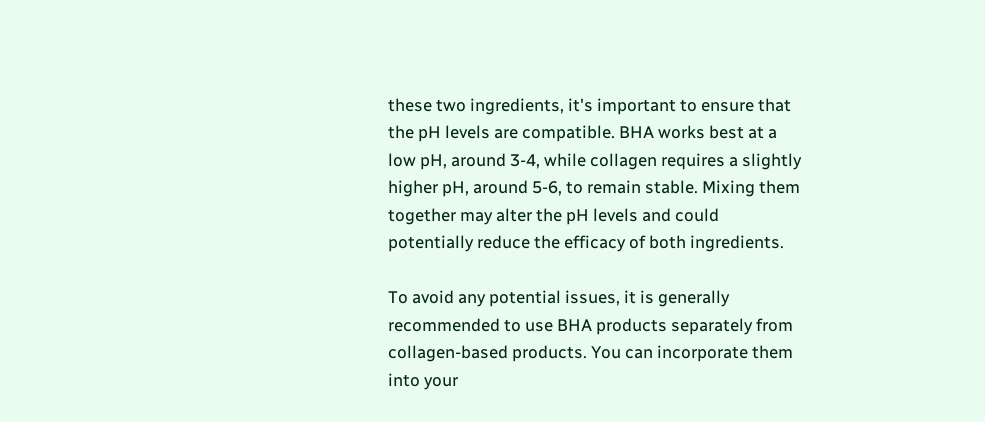these two ingredients, it's important to ensure that the pH levels are compatible. BHA works best at a low pH, around 3-4, while collagen requires a slightly higher pH, around 5-6, to remain stable. Mixing them together may alter the pH levels and could potentially reduce the efficacy of both ingredients.

To avoid any potential issues, it is generally recommended to use BHA products separately from collagen-based products. You can incorporate them into your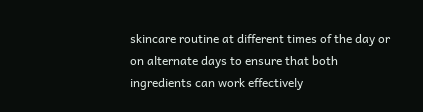skincare routine at different times of the day or on alternate days to ensure that both ingredients can work effectively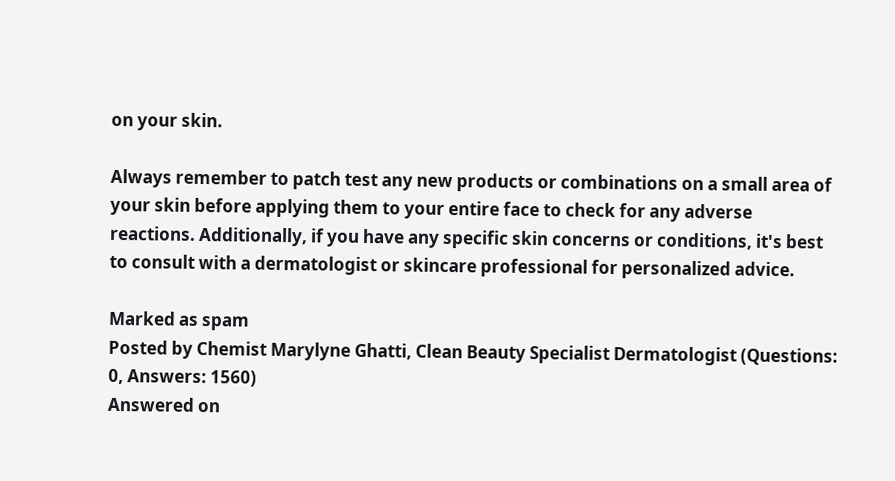on your skin.

Always remember to patch test any new products or combinations on a small area of your skin before applying them to your entire face to check for any adverse reactions. Additionally, if you have any specific skin concerns or conditions, it's best to consult with a dermatologist or skincare professional for personalized advice.

Marked as spam
Posted by Chemist Marylyne Ghatti, Clean Beauty Specialist Dermatologist (Questions: 0, Answers: 1560)
Answered on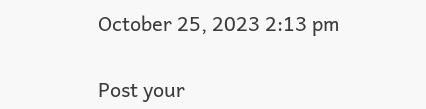October 25, 2023 2:13 pm

Post your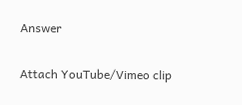Answer

Attach YouTube/Vimeo clip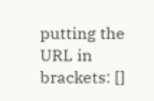putting the URL in brackets: []